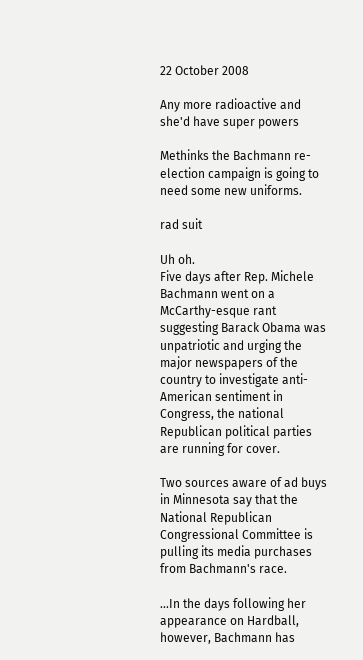22 October 2008

Any more radioactive and she'd have super powers

Methinks the Bachmann re-election campaign is going to need some new uniforms.

rad suit

Uh oh.
Five days after Rep. Michele Bachmann went on a McCarthy-esque rant suggesting Barack Obama was unpatriotic and urging the major newspapers of the country to investigate anti-American sentiment in Congress, the national Republican political parties are running for cover.

Two sources aware of ad buys in Minnesota say that the National Republican Congressional Committee is pulling its media purchases from Bachmann's race.

...In the days following her appearance on Hardball, however, Bachmann has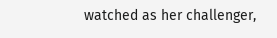watched as her challenger,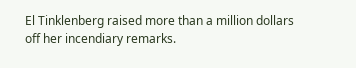El Tinklenberg raised more than a million dollars off her incendiary remarks.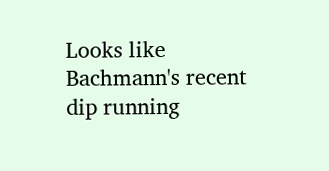Looks like Bachmann's recent dip running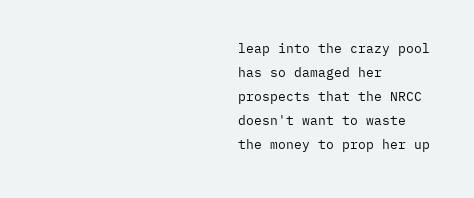leap into the crazy pool has so damaged her prospects that the NRCC doesn't want to waste the money to prop her up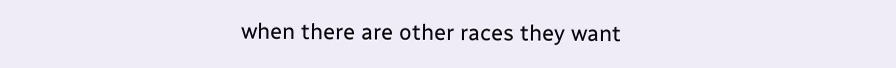when there are other races they want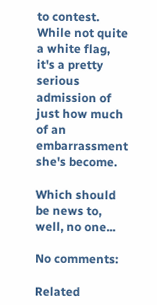to contest. While not quite a white flag, it's a pretty serious admission of just how much of an embarrassment she's become.

Which should be news to, well, no one...

No comments:

Related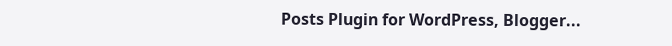Posts Plugin for WordPress, Blogger...